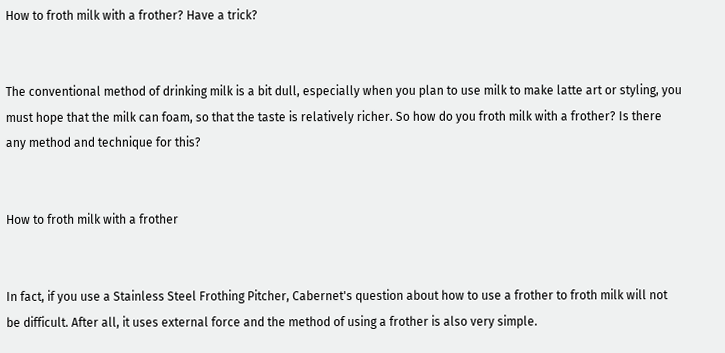How to froth milk with a frother? Have a trick?


The conventional method of drinking milk is a bit dull, especially when you plan to use milk to make latte art or styling, you must hope that the milk can foam, so that the taste is relatively richer. So how do you froth milk with a frother? Is there any method and technique for this?


How to froth milk with a frother


In fact, if you use a Stainless Steel Frothing Pitcher, Cabernet's question about how to use a frother to froth milk will not be difficult. After all, it uses external force and the method of using a frother is also very simple.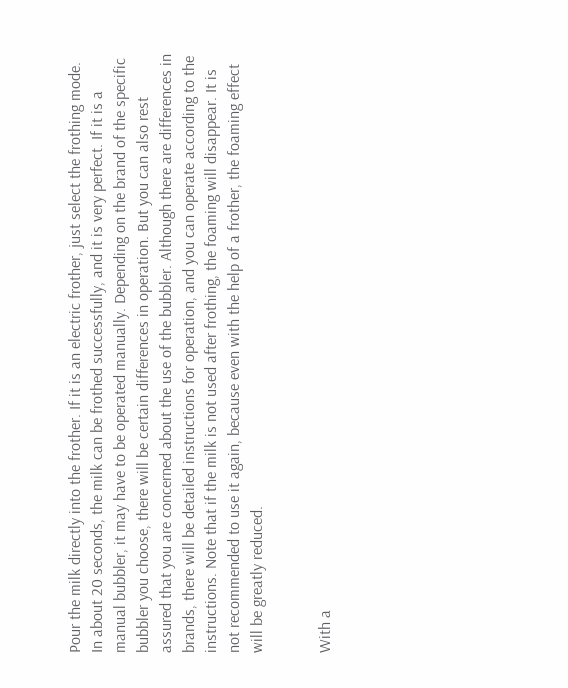Pour the milk directly into the frother. If it is an electric frother, just select the frothing mode. In about 20 seconds, the milk can be frothed successfully, and it is very perfect. If it is a manual bubbler, it may have to be operated manually. Depending on the brand of the specific bubbler you choose, there will be certain differences in operation. But you can also rest assured that you are concerned about the use of the bubbler. Although there are differences in brands, there will be detailed instructions for operation, and you can operate according to the instructions. Note that if the milk is not used after frothing, the foaming will disappear. It is not recommended to use it again, because even with the help of a frother, the foaming effect will be greatly reduced.


With a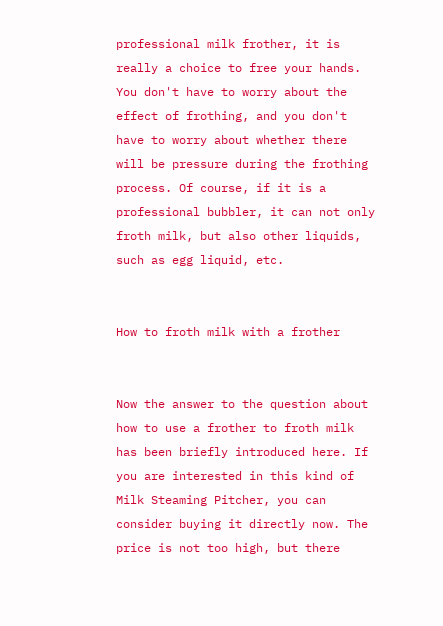professional milk frother, it is really a choice to free your hands. You don't have to worry about the effect of frothing, and you don't have to worry about whether there will be pressure during the frothing process. Of course, if it is a professional bubbler, it can not only froth milk, but also other liquids, such as egg liquid, etc.


How to froth milk with a frother


Now the answer to the question about how to use a frother to froth milk has been briefly introduced here. If you are interested in this kind of Milk Steaming Pitcher, you can consider buying it directly now. The price is not too high, but there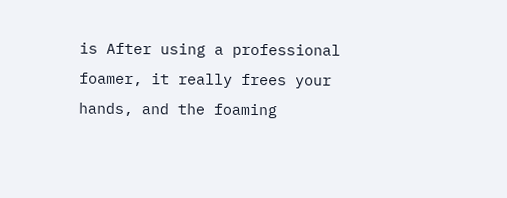is After using a professional foamer, it really frees your hands, and the foaming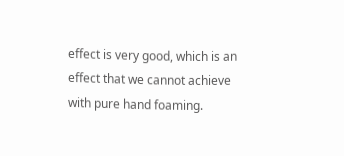effect is very good, which is an effect that we cannot achieve with pure hand foaming.